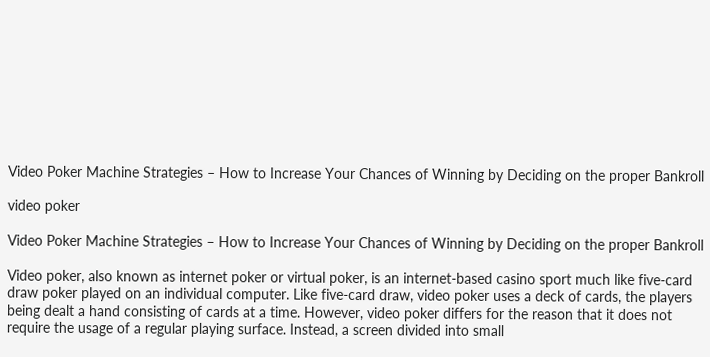Video Poker Machine Strategies – How to Increase Your Chances of Winning by Deciding on the proper Bankroll

video poker

Video Poker Machine Strategies – How to Increase Your Chances of Winning by Deciding on the proper Bankroll

Video poker, also known as internet poker or virtual poker, is an internet-based casino sport much like five-card draw poker played on an individual computer. Like five-card draw, video poker uses a deck of cards, the players being dealt a hand consisting of cards at a time. However, video poker differs for the reason that it does not require the usage of a regular playing surface. Instead, a screen divided into small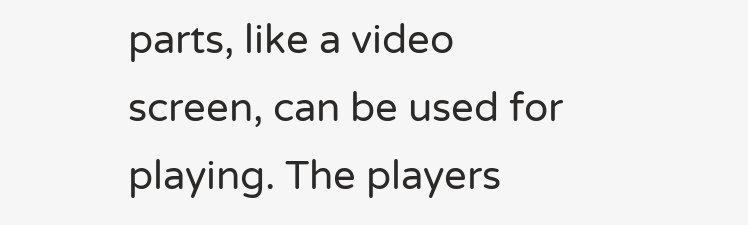parts, like a video screen, can be used for playing. The players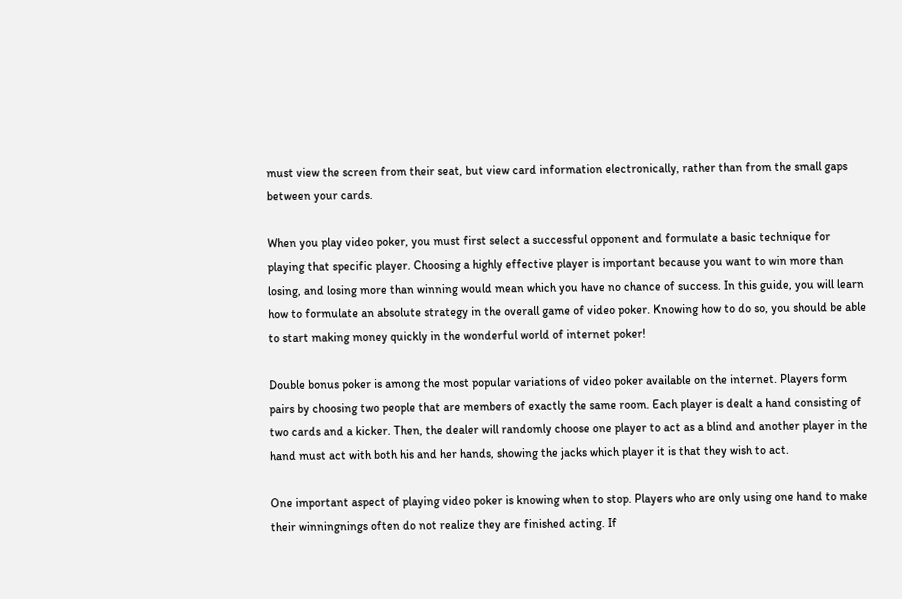must view the screen from their seat, but view card information electronically, rather than from the small gaps between your cards.

When you play video poker, you must first select a successful opponent and formulate a basic technique for playing that specific player. Choosing a highly effective player is important because you want to win more than losing, and losing more than winning would mean which you have no chance of success. In this guide, you will learn how to formulate an absolute strategy in the overall game of video poker. Knowing how to do so, you should be able to start making money quickly in the wonderful world of internet poker!

Double bonus poker is among the most popular variations of video poker available on the internet. Players form pairs by choosing two people that are members of exactly the same room. Each player is dealt a hand consisting of two cards and a kicker. Then, the dealer will randomly choose one player to act as a blind and another player in the hand must act with both his and her hands, showing the jacks which player it is that they wish to act.

One important aspect of playing video poker is knowing when to stop. Players who are only using one hand to make their winningnings often do not realize they are finished acting. If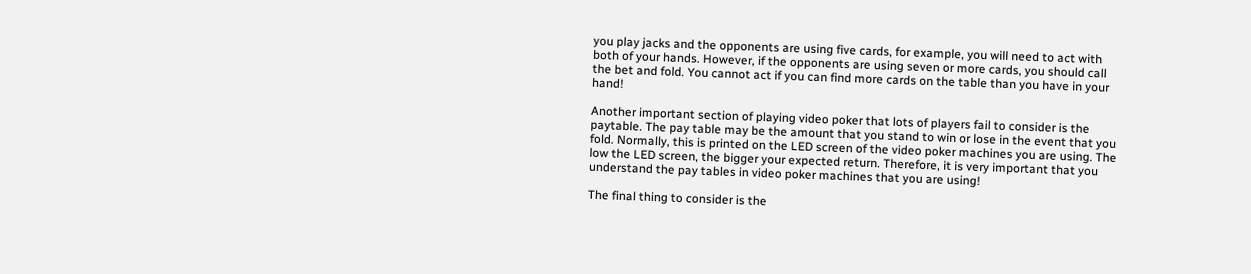you play jacks and the opponents are using five cards, for example, you will need to act with both of your hands. However, if the opponents are using seven or more cards, you should call the bet and fold. You cannot act if you can find more cards on the table than you have in your hand!

Another important section of playing video poker that lots of players fail to consider is the paytable. The pay table may be the amount that you stand to win or lose in the event that you fold. Normally, this is printed on the LED screen of the video poker machines you are using. The low the LED screen, the bigger your expected return. Therefore, it is very important that you understand the pay tables in video poker machines that you are using!

The final thing to consider is the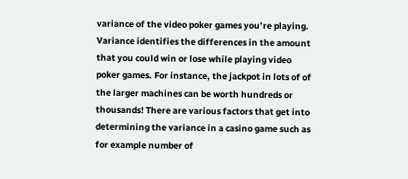variance of the video poker games you’re playing. Variance identifies the differences in the amount that you could win or lose while playing video poker games. For instance, the jackpot in lots of of the larger machines can be worth hundreds or thousands! There are various factors that get into determining the variance in a casino game such as for example number of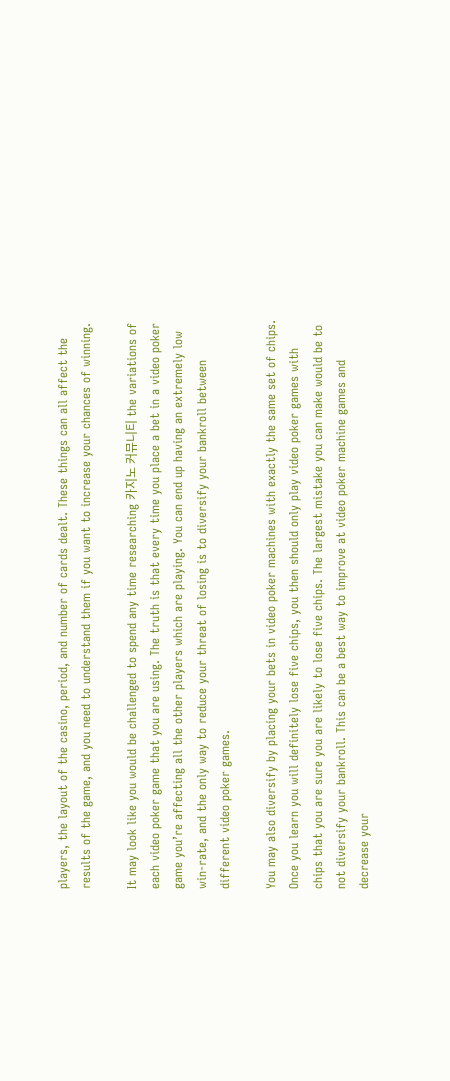players, the layout of the casino, period, and number of cards dealt. These things can all affect the results of the game, and you need to understand them if you want to increase your chances of winning.

It may look like you would be challenged to spend any time researching 카지노 커뮤니티 the variations of each video poker game that you are using. The truth is that every time you place a bet in a video poker game you’re affecting all the other players which are playing. You can end up having an extremely low win-rate, and the only way to reduce your threat of losing is to diversify your bankroll between different video poker games.

You may also diversify by placing your bets in video poker machines with exactly the same set of chips. Once you learn you will definitely lose five chips, you then should only play video poker games with chips that you are sure you are likely to lose five chips. The largest mistake you can make would be to not diversify your bankroll. This can be a best way to improve at video poker machine games and decrease your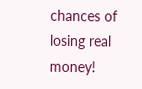chances of losing real money!